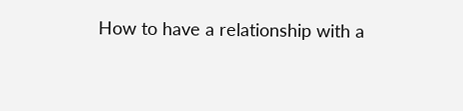How to have a relationship with a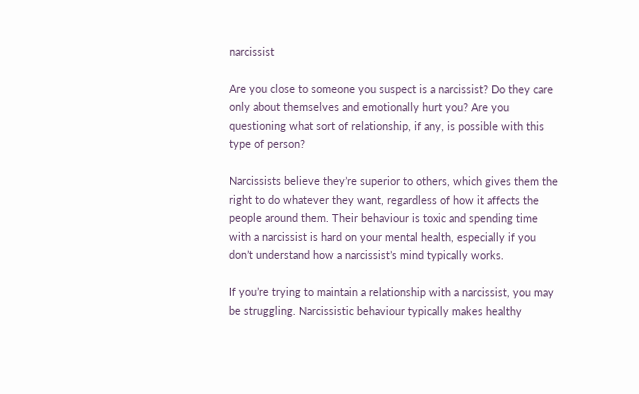narcissist

Are you close to someone you suspect is a narcissist? Do they care only about themselves and emotionally hurt you? Are you questioning what sort of relationship, if any, is possible with this type of person?

Narcissists believe they’re superior to others, which gives them the right to do whatever they want, regardless of how it affects the people around them. Their behaviour is toxic and spending time with a narcissist is hard on your mental health, especially if you don’t understand how a narcissist’s mind typically works.

If you’re trying to maintain a relationship with a narcissist, you may be struggling. Narcissistic behaviour typically makes healthy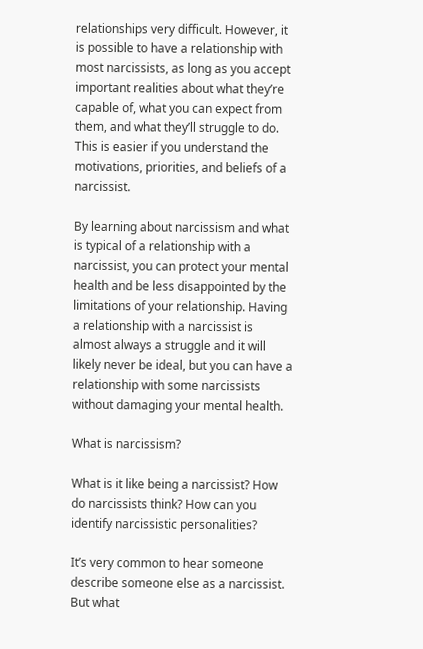relationships very difficult. However, it is possible to have a relationship with most narcissists, as long as you accept important realities about what they’re capable of, what you can expect from them, and what they’ll struggle to do. This is easier if you understand the motivations, priorities, and beliefs of a narcissist.

By learning about narcissism and what is typical of a relationship with a narcissist, you can protect your mental health and be less disappointed by the limitations of your relationship. Having a relationship with a narcissist is almost always a struggle and it will likely never be ideal, but you can have a relationship with some narcissists without damaging your mental health.

What is narcissism?

What is it like being a narcissist? How do narcissists think? How can you identify narcissistic personalities?

It’s very common to hear someone describe someone else as a narcissist. But what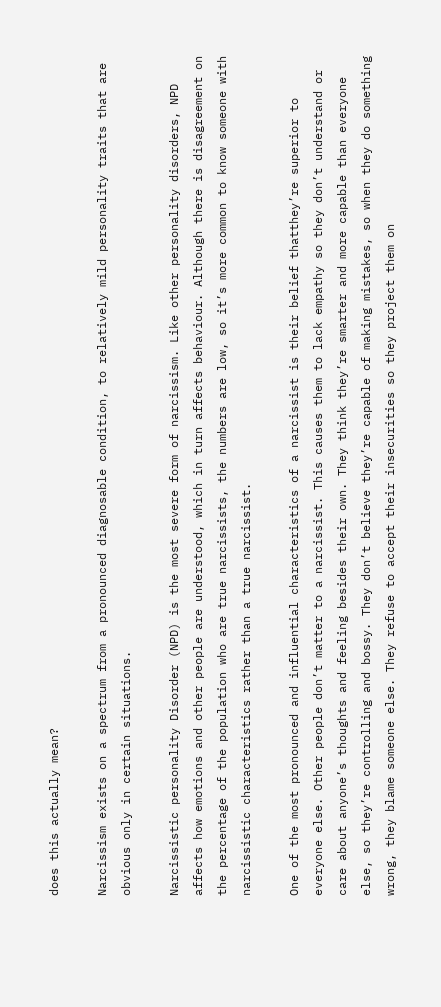does this actually mean?

Narcissism exists on a spectrum from a pronounced diagnosable condition, to relatively mild personality traits that are obvious only in certain situations.

Narcissistic personality Disorder (NPD) is the most severe form of narcissism. Like other personality disorders, NPD affects how emotions and other people are understood, which in turn affects behaviour. Although there is disagreement on the percentage of the population who are true narcissists, the numbers are low, so it’s more common to know someone with narcissistic characteristics rather than a true narcissist.

One of the most pronounced and influential characteristics of a narcissist is their belief thatthey’re superior to everyone else. Other people don’t matter to a narcissist. This causes them to lack empathy so they don’t understand or care about anyone’s thoughts and feeling besides their own. They think they’re smarter and more capable than everyone else, so they’re controlling and bossy. They don’t believe they’re capable of making mistakes, so when they do something wrong, they blame someone else. They refuse to accept their insecurities so they project them on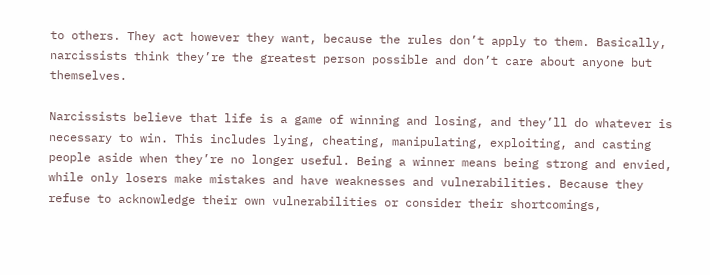to others. They act however they want, because the rules don’t apply to them. Basically, narcissists think they’re the greatest person possible and don’t care about anyone but themselves.

Narcissists believe that life is a game of winning and losing, and they’ll do whatever is necessary to win. This includes lying, cheating, manipulating, exploiting, and casting people aside when they’re no longer useful. Being a winner means being strong and envied, while only losers make mistakes and have weaknesses and vulnerabilities. Because they refuse to acknowledge their own vulnerabilities or consider their shortcomings,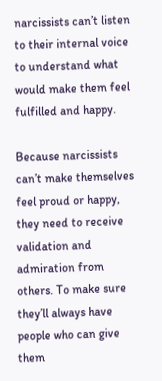narcissists can’t listen to their internal voice to understand what would make them feel fulfilled and happy.

Because narcissists can’t make themselves feel proud or happy, they need to receive validation and admiration from others. To make sure they’ll always have people who can give them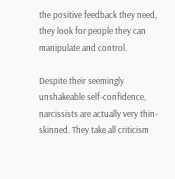the positive feedback they need, they look for people they can manipulate and control.

Despite their seemingly unshakeable self-confidence, narcissists are actually very thin-skinned. They take all criticism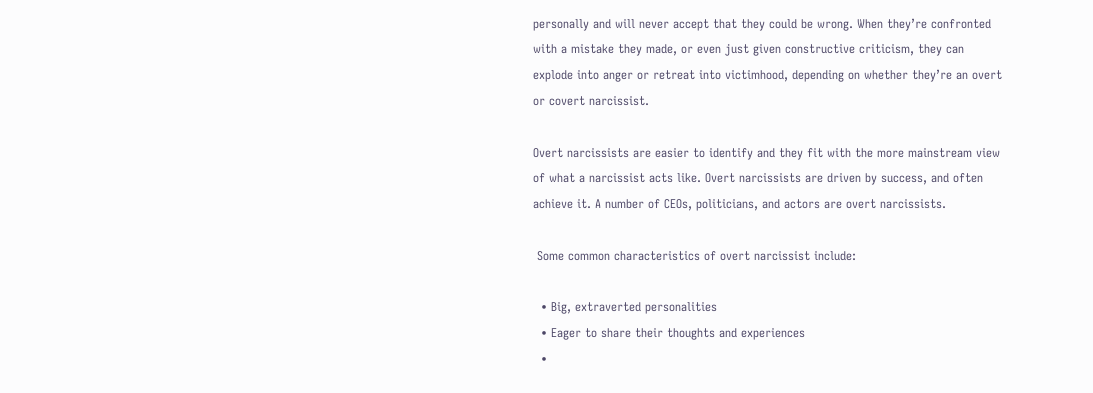personally and will never accept that they could be wrong. When they’re confronted with a mistake they made, or even just given constructive criticism, they can explode into anger or retreat into victimhood, depending on whether they’re an overt or covert narcissist.

Overt narcissists are easier to identify and they fit with the more mainstream view of what a narcissist acts like. Overt narcissists are driven by success, and often achieve it. A number of CEOs, politicians, and actors are overt narcissists.

 Some common characteristics of overt narcissist include:

  • Big, extraverted personalities
  • Eager to share their thoughts and experiences
  •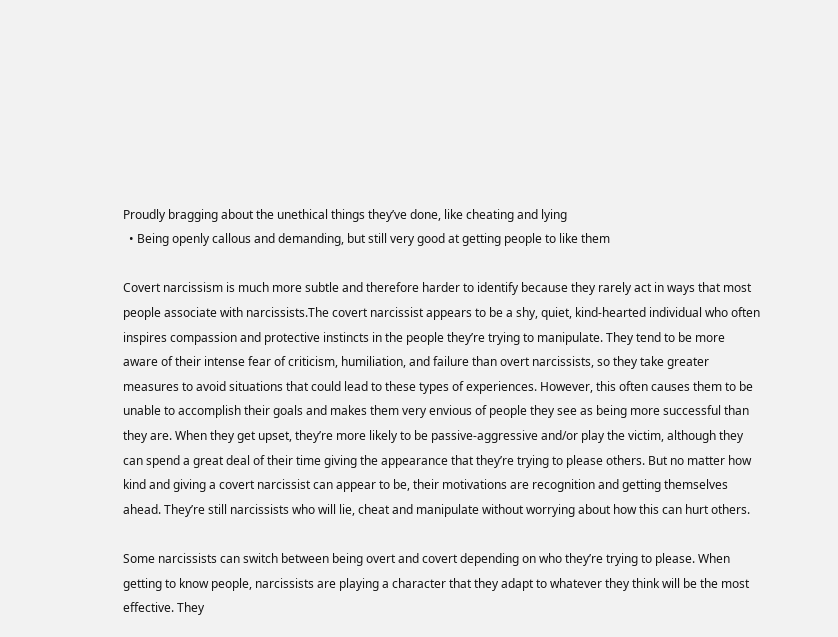Proudly bragging about the unethical things they’ve done, like cheating and lying
  • Being openly callous and demanding, but still very good at getting people to like them

Covert narcissism is much more subtle and therefore harder to identify because they rarely act in ways that most people associate with narcissists.The covert narcissist appears to be a shy, quiet, kind-hearted individual who often inspires compassion and protective instincts in the people they’re trying to manipulate. They tend to be more aware of their intense fear of criticism, humiliation, and failure than overt narcissists, so they take greater measures to avoid situations that could lead to these types of experiences. However, this often causes them to be unable to accomplish their goals and makes them very envious of people they see as being more successful than they are. When they get upset, they’re more likely to be passive-aggressive and/or play the victim, although they can spend a great deal of their time giving the appearance that they’re trying to please others. But no matter how kind and giving a covert narcissist can appear to be, their motivations are recognition and getting themselves ahead. They’re still narcissists who will lie, cheat and manipulate without worrying about how this can hurt others.

Some narcissists can switch between being overt and covert depending on who they’re trying to please. When getting to know people, narcissists are playing a character that they adapt to whatever they think will be the most effective. They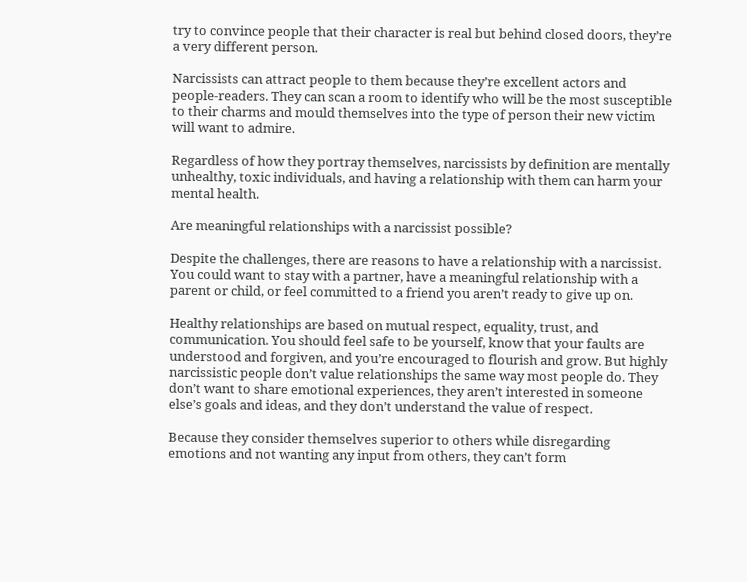try to convince people that their character is real but behind closed doors, they’re a very different person.

Narcissists can attract people to them because they’re excellent actors and people-readers. They can scan a room to identify who will be the most susceptible to their charms and mould themselves into the type of person their new victim will want to admire.

Regardless of how they portray themselves, narcissists by definition are mentally unhealthy, toxic individuals, and having a relationship with them can harm your mental health.

Are meaningful relationships with a narcissist possible?

Despite the challenges, there are reasons to have a relationship with a narcissist. You could want to stay with a partner, have a meaningful relationship with a parent or child, or feel committed to a friend you aren’t ready to give up on.

Healthy relationships are based on mutual respect, equality, trust, and communication. You should feel safe to be yourself, know that your faults are understood and forgiven, and you’re encouraged to flourish and grow. But highly narcissistic people don’t value relationships the same way most people do. They don’t want to share emotional experiences, they aren’t interested in someone else’s goals and ideas, and they don’t understand the value of respect.

Because they consider themselves superior to others while disregarding emotions and not wanting any input from others, they can’t form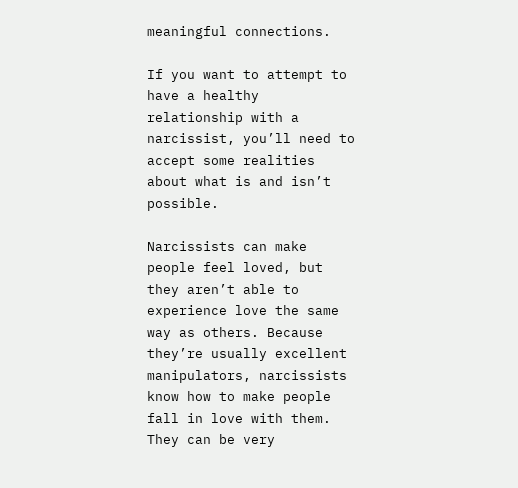meaningful connections.

If you want to attempt to have a healthy relationship with a narcissist, you’ll need to accept some realities about what is and isn’t possible.

Narcissists can make people feel loved, but they aren’t able to experience love the same way as others. Because they’re usually excellent manipulators, narcissists know how to make people fall in love with them. They can be very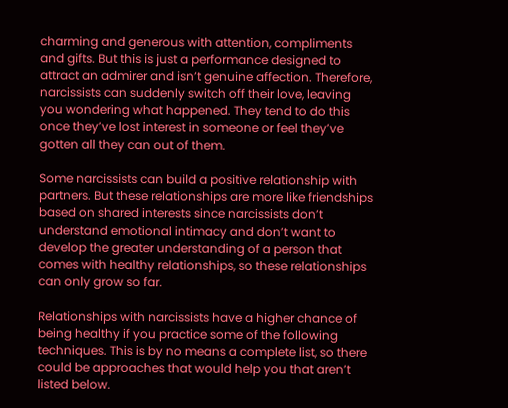charming and generous with attention, compliments and gifts. But this is just a performance designed to attract an admirer and isn’t genuine affection. Therefore, narcissists can suddenly switch off their love, leaving you wondering what happened. They tend to do this once they’ve lost interest in someone or feel they’ve gotten all they can out of them.

Some narcissists can build a positive relationship with partners. But these relationships are more like friendships based on shared interests since narcissists don’t understand emotional intimacy and don’t want to develop the greater understanding of a person that comes with healthy relationships, so these relationships can only grow so far.

Relationships with narcissists have a higher chance of being healthy if you practice some of the following techniques. This is by no means a complete list, so there could be approaches that would help you that aren’t listed below.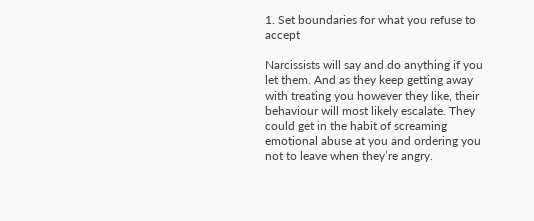1. Set boundaries for what you refuse to accept

Narcissists will say and do anything if you let them. And as they keep getting away with treating you however they like, their behaviour will most likely escalate. They could get in the habit of screaming emotional abuse at you and ordering you not to leave when they’re angry.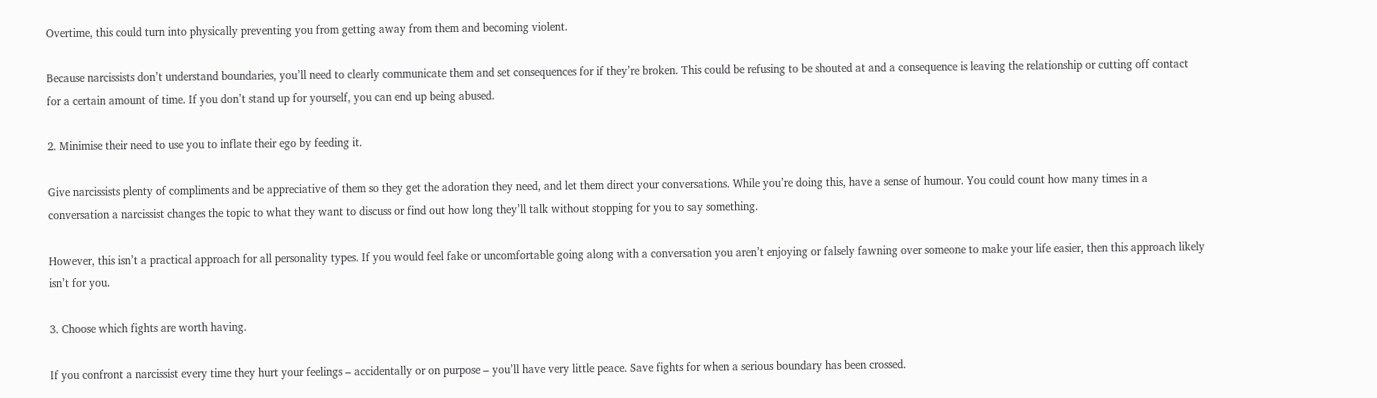Overtime, this could turn into physically preventing you from getting away from them and becoming violent.

Because narcissists don’t understand boundaries, you’ll need to clearly communicate them and set consequences for if they’re broken. This could be refusing to be shouted at and a consequence is leaving the relationship or cutting off contact for a certain amount of time. If you don’t stand up for yourself, you can end up being abused.

2. Minimise their need to use you to inflate their ego by feeding it.

Give narcissists plenty of compliments and be appreciative of them so they get the adoration they need, and let them direct your conversations. While you’re doing this, have a sense of humour. You could count how many times in a conversation a narcissist changes the topic to what they want to discuss or find out how long they’ll talk without stopping for you to say something.

However, this isn’t a practical approach for all personality types. If you would feel fake or uncomfortable going along with a conversation you aren’t enjoying or falsely fawning over someone to make your life easier, then this approach likely isn’t for you.

3. Choose which fights are worth having.

If you confront a narcissist every time they hurt your feelings – accidentally or on purpose – you’ll have very little peace. Save fights for when a serious boundary has been crossed.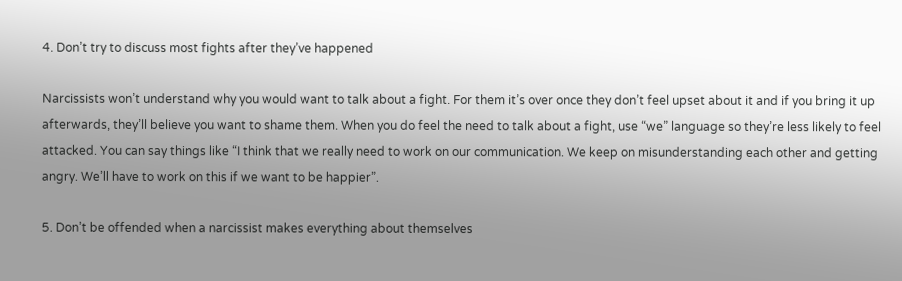4. Don’t try to discuss most fights after they’ve happened

Narcissists won’t understand why you would want to talk about a fight. For them it’s over once they don’t feel upset about it and if you bring it up afterwards, they’ll believe you want to shame them. When you do feel the need to talk about a fight, use “we” language so they’re less likely to feel attacked. You can say things like “I think that we really need to work on our communication. We keep on misunderstanding each other and getting angry. We’ll have to work on this if we want to be happier”.

5. Don’t be offended when a narcissist makes everything about themselves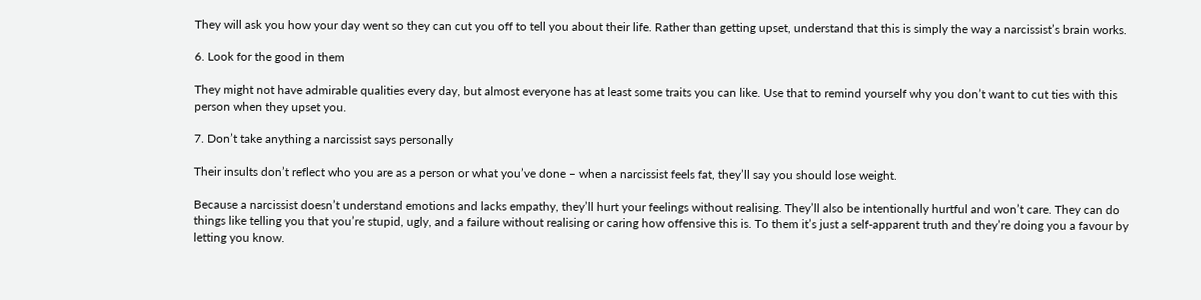They will ask you how your day went so they can cut you off to tell you about their life. Rather than getting upset, understand that this is simply the way a narcissist’s brain works.

6. Look for the good in them

They might not have admirable qualities every day, but almost everyone has at least some traits you can like. Use that to remind yourself why you don’t want to cut ties with this person when they upset you.

7. Don’t take anything a narcissist says personally

Their insults don’t reflect who you are as a person or what you’ve done – when a narcissist feels fat, they’ll say you should lose weight.

Because a narcissist doesn’t understand emotions and lacks empathy, they’ll hurt your feelings without realising. They’ll also be intentionally hurtful and won’t care. They can do things like telling you that you’re stupid, ugly, and a failure without realising or caring how offensive this is. To them it’s just a self-apparent truth and they’re doing you a favour by letting you know.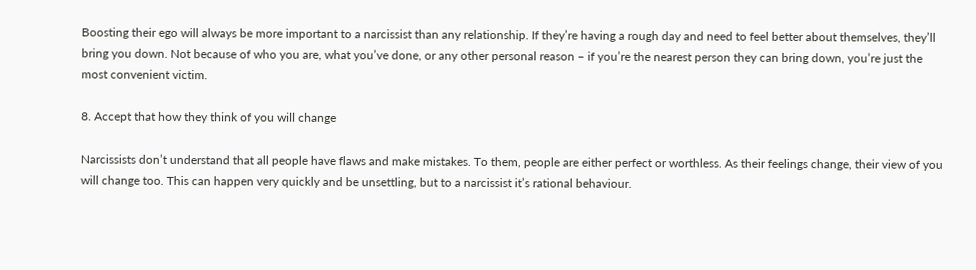Boosting their ego will always be more important to a narcissist than any relationship. If they’re having a rough day and need to feel better about themselves, they’ll bring you down. Not because of who you are, what you’ve done, or any other personal reason – if you’re the nearest person they can bring down, you’re just the most convenient victim.

8. Accept that how they think of you will change

Narcissists don’t understand that all people have flaws and make mistakes. To them, people are either perfect or worthless. As their feelings change, their view of you will change too. This can happen very quickly and be unsettling, but to a narcissist it’s rational behaviour.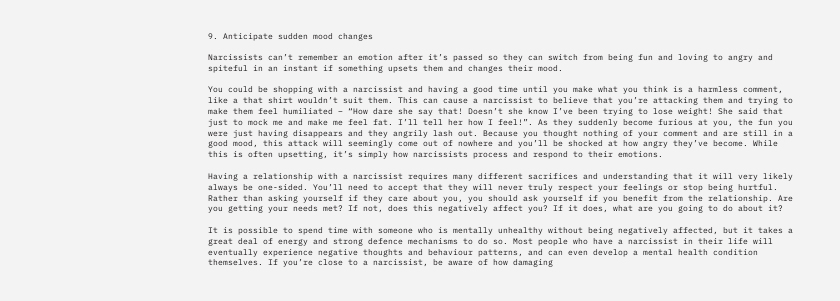9. Anticipate sudden mood changes

Narcissists can’t remember an emotion after it’s passed so they can switch from being fun and loving to angry and spiteful in an instant if something upsets them and changes their mood.

You could be shopping with a narcissist and having a good time until you make what you think is a harmless comment, like a that shirt wouldn’t suit them. This can cause a narcissist to believe that you’re attacking them and trying to make them feel humiliated – “How dare she say that! Doesn’t she know I’ve been trying to lose weight! She said that just to mock me and make me feel fat. I’ll tell her how I feel!”. As they suddenly become furious at you, the fun you were just having disappears and they angrily lash out. Because you thought nothing of your comment and are still in a good mood, this attack will seemingly come out of nowhere and you’ll be shocked at how angry they’ve become. While this is often upsetting, it’s simply how narcissists process and respond to their emotions.

Having a relationship with a narcissist requires many different sacrifices and understanding that it will very likely always be one-sided. You’ll need to accept that they will never truly respect your feelings or stop being hurtful. Rather than asking yourself if they care about you, you should ask yourself if you benefit from the relationship. Are you getting your needs met? If not, does this negatively affect you? If it does, what are you going to do about it?

It is possible to spend time with someone who is mentally unhealthy without being negatively affected, but it takes a great deal of energy and strong defence mechanisms to do so. Most people who have a narcissist in their life will eventually experience negative thoughts and behaviour patterns, and can even develop a mental health condition themselves. If you’re close to a narcissist, be aware of how damaging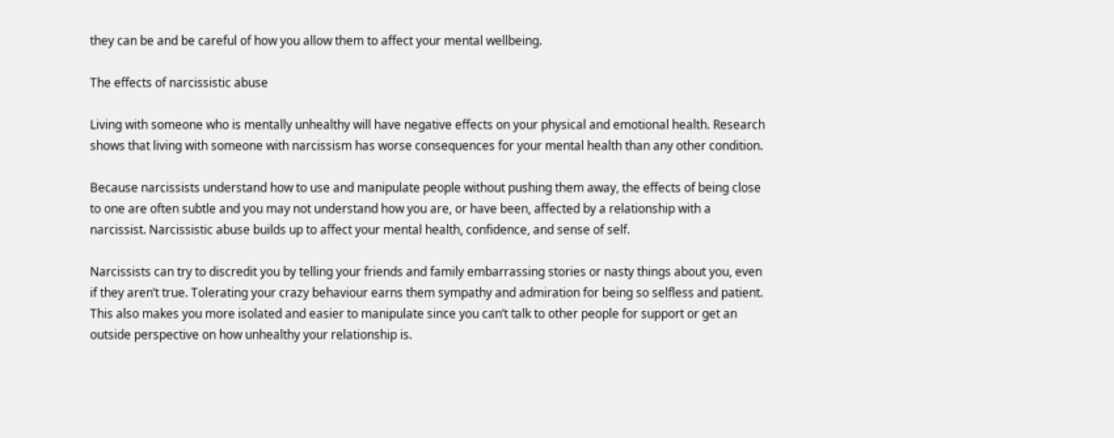they can be and be careful of how you allow them to affect your mental wellbeing.

The effects of narcissistic abuse

Living with someone who is mentally unhealthy will have negative effects on your physical and emotional health. Research shows that living with someone with narcissism has worse consequences for your mental health than any other condition.

Because narcissists understand how to use and manipulate people without pushing them away, the effects of being close to one are often subtle and you may not understand how you are, or have been, affected by a relationship with a narcissist. Narcissistic abuse builds up to affect your mental health, confidence, and sense of self.

Narcissists can try to discredit you by telling your friends and family embarrassing stories or nasty things about you, even if they aren’t true. Tolerating your crazy behaviour earns them sympathy and admiration for being so selfless and patient. This also makes you more isolated and easier to manipulate since you can’t talk to other people for support or get an outside perspective on how unhealthy your relationship is.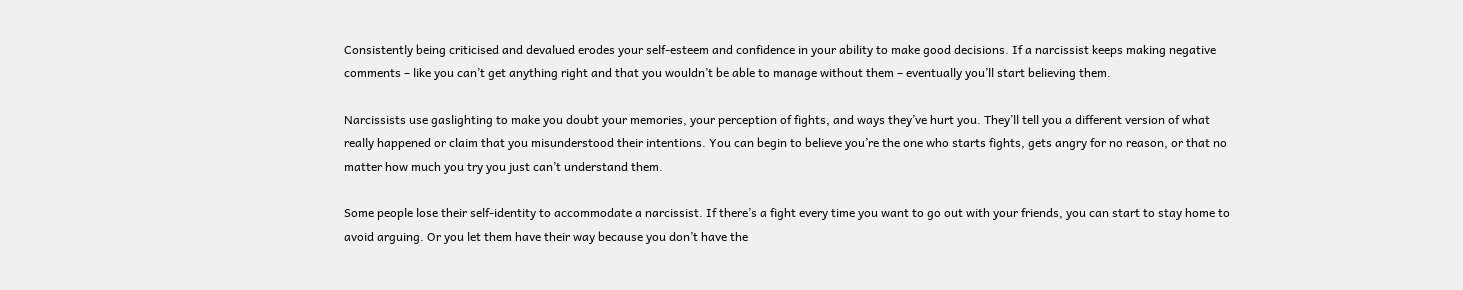Consistently being criticised and devalued erodes your self-esteem and confidence in your ability to make good decisions. If a narcissist keeps making negative comments – like you can’t get anything right and that you wouldn’t be able to manage without them – eventually you’ll start believing them.

Narcissists use gaslighting to make you doubt your memories, your perception of fights, and ways they’ve hurt you. They’ll tell you a different version of what really happened or claim that you misunderstood their intentions. You can begin to believe you’re the one who starts fights, gets angry for no reason, or that no matter how much you try you just can’t understand them.

Some people lose their self-identity to accommodate a narcissist. If there’s a fight every time you want to go out with your friends, you can start to stay home to avoid arguing. Or you let them have their way because you don’t have the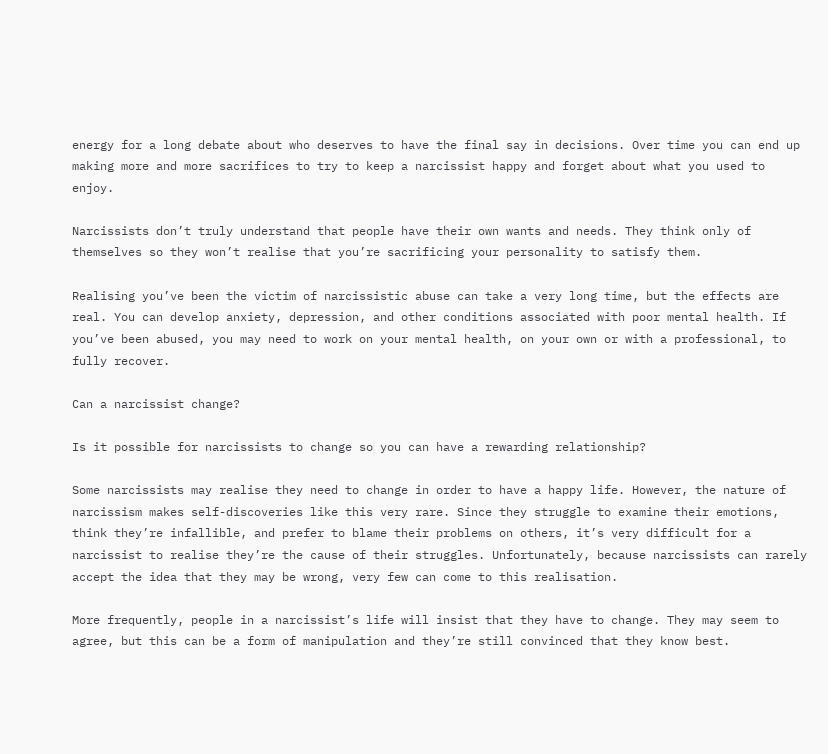energy for a long debate about who deserves to have the final say in decisions. Over time you can end up making more and more sacrifices to try to keep a narcissist happy and forget about what you used to enjoy.

Narcissists don’t truly understand that people have their own wants and needs. They think only of themselves so they won’t realise that you’re sacrificing your personality to satisfy them.

Realising you’ve been the victim of narcissistic abuse can take a very long time, but the effects are real. You can develop anxiety, depression, and other conditions associated with poor mental health. If you’ve been abused, you may need to work on your mental health, on your own or with a professional, to fully recover.

Can a narcissist change?

Is it possible for narcissists to change so you can have a rewarding relationship?

Some narcissists may realise they need to change in order to have a happy life. However, the nature of narcissism makes self-discoveries like this very rare. Since they struggle to examine their emotions, think they’re infallible, and prefer to blame their problems on others, it’s very difficult for a narcissist to realise they’re the cause of their struggles. Unfortunately, because narcissists can rarely accept the idea that they may be wrong, very few can come to this realisation.

More frequently, people in a narcissist’s life will insist that they have to change. They may seem to agree, but this can be a form of manipulation and they’re still convinced that they know best.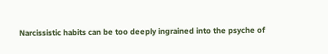Narcissistic habits can be too deeply ingrained into the psyche of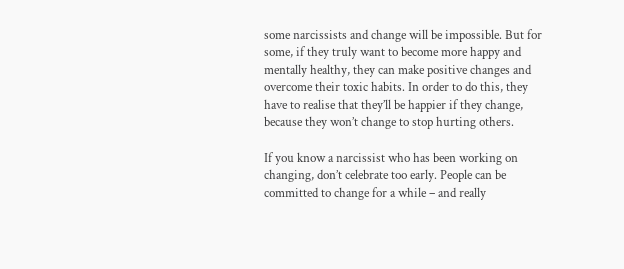some narcissists and change will be impossible. But for some, if they truly want to become more happy and mentally healthy, they can make positive changes and overcome their toxic habits. In order to do this, they have to realise that they’ll be happier if they change, because they won’t change to stop hurting others.

If you know a narcissist who has been working on changing, don’t celebrate too early. People can be committed to change for a while – and really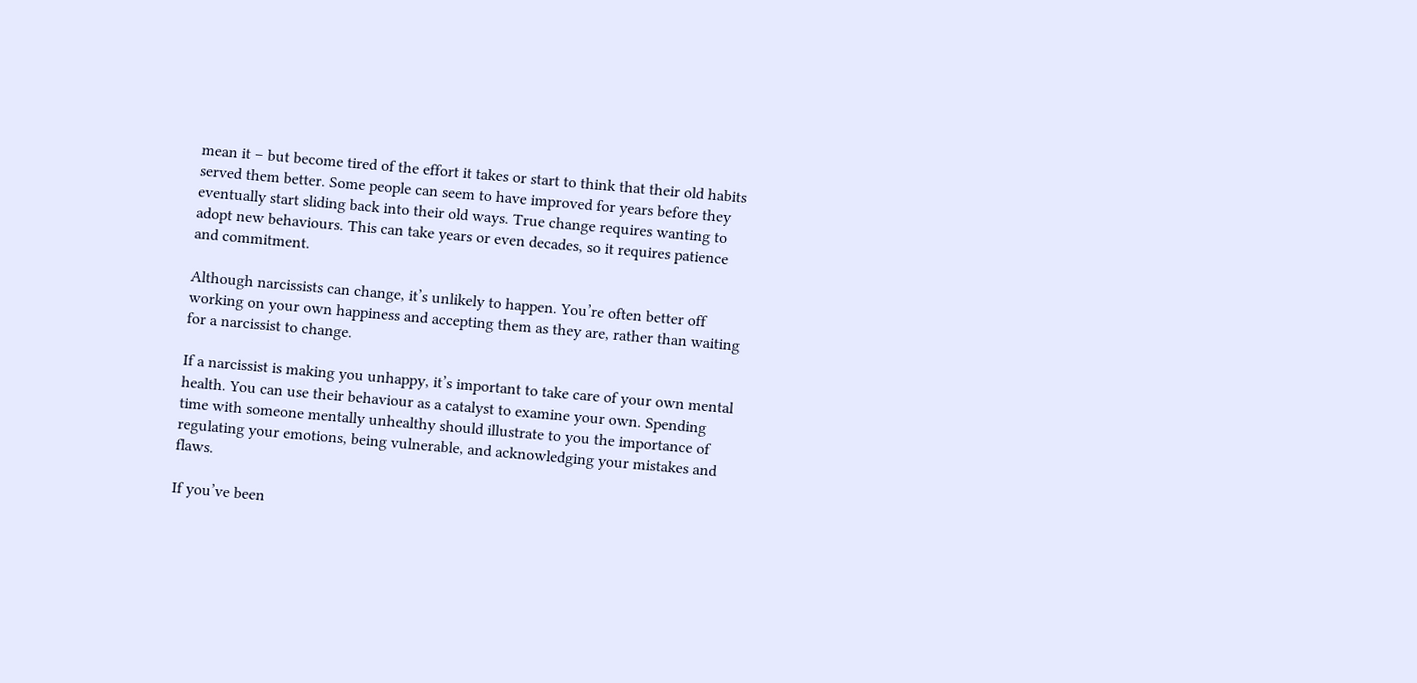mean it – but become tired of the effort it takes or start to think that their old habits served them better. Some people can seem to have improved for years before they eventually start sliding back into their old ways. True change requires wanting to adopt new behaviours. This can take years or even decades, so it requires patience and commitment.

Although narcissists can change, it’s unlikely to happen. You’re often better off working on your own happiness and accepting them as they are, rather than waiting for a narcissist to change.

If a narcissist is making you unhappy, it’s important to take care of your own mental health. You can use their behaviour as a catalyst to examine your own. Spending time with someone mentally unhealthy should illustrate to you the importance of regulating your emotions, being vulnerable, and acknowledging your mistakes and flaws.

If you’ve been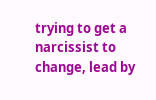trying to get a narcissist to change, lead by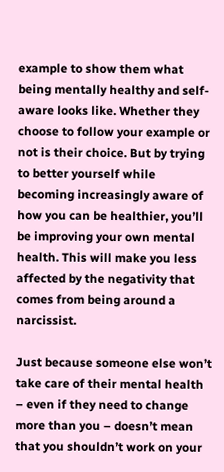example to show them what being mentally healthy and self-aware looks like. Whether they choose to follow your example or not is their choice. But by trying to better yourself while becoming increasingly aware of how you can be healthier, you’ll be improving your own mental health. This will make you less affected by the negativity that comes from being around a narcissist.

Just because someone else won’t take care of their mental health – even if they need to change more than you – doesn’t mean that you shouldn’t work on your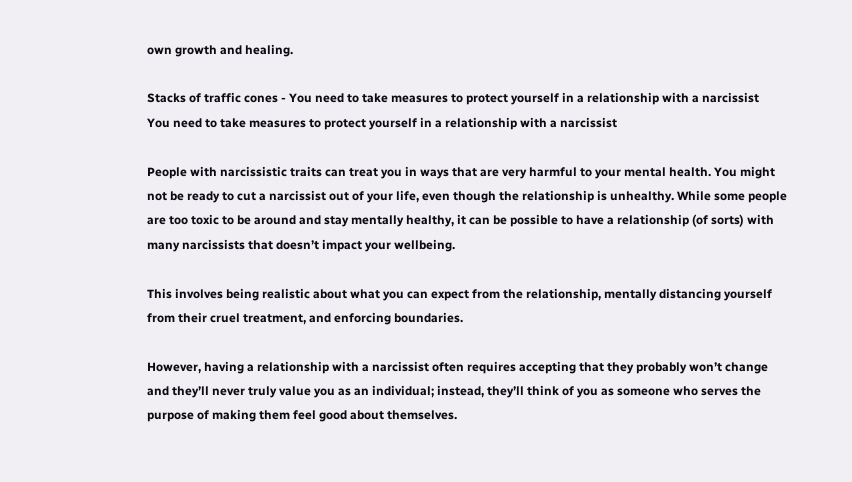own growth and healing.

Stacks of traffic cones - You need to take measures to protect yourself in a relationship with a narcissist
You need to take measures to protect yourself in a relationship with a narcissist

People with narcissistic traits can treat you in ways that are very harmful to your mental health. You might not be ready to cut a narcissist out of your life, even though the relationship is unhealthy. While some people are too toxic to be around and stay mentally healthy, it can be possible to have a relationship (of sorts) with many narcissists that doesn’t impact your wellbeing.

This involves being realistic about what you can expect from the relationship, mentally distancing yourself from their cruel treatment, and enforcing boundaries.

However, having a relationship with a narcissist often requires accepting that they probably won’t change and they’ll never truly value you as an individual; instead, they’ll think of you as someone who serves the purpose of making them feel good about themselves.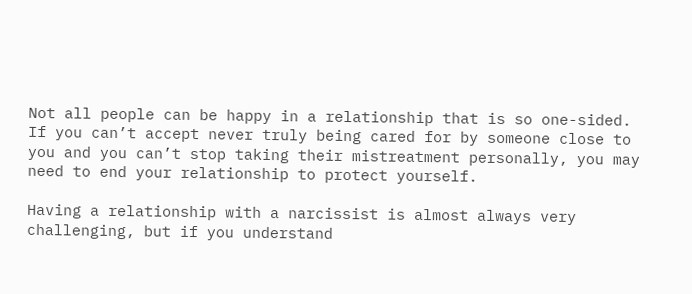Not all people can be happy in a relationship that is so one-sided. If you can’t accept never truly being cared for by someone close to you and you can’t stop taking their mistreatment personally, you may need to end your relationship to protect yourself.

Having a relationship with a narcissist is almost always very challenging, but if you understand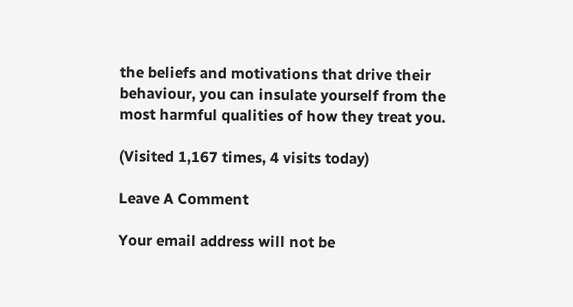the beliefs and motivations that drive their behaviour, you can insulate yourself from the most harmful qualities of how they treat you.

(Visited 1,167 times, 4 visits today)

Leave A Comment

Your email address will not be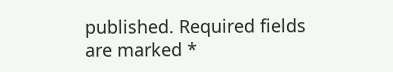published. Required fields are marked *